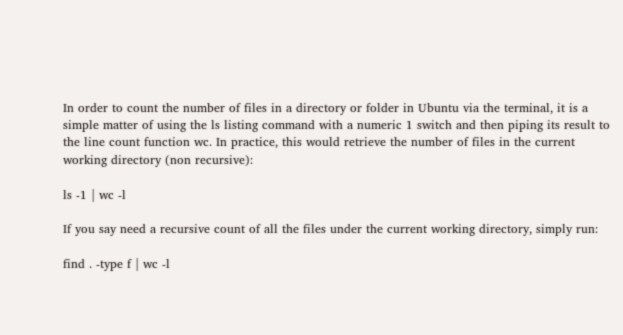In order to count the number of files in a directory or folder in Ubuntu via the terminal, it is a simple matter of using the ls listing command with a numeric 1 switch and then piping its result to the line count function wc. In practice, this would retrieve the number of files in the current working directory (non recursive):

ls -1 | wc -l

If you say need a recursive count of all the files under the current working directory, simply run:

find . -type f | wc -l